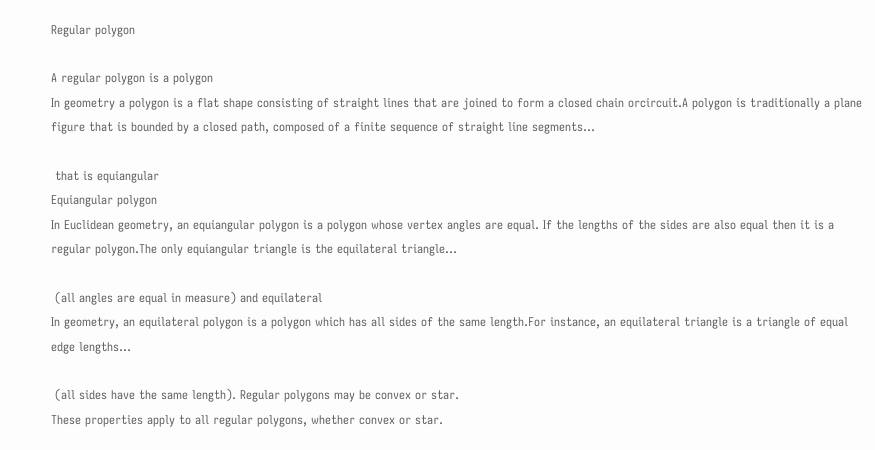Regular polygon

A regular polygon is a polygon
In geometry a polygon is a flat shape consisting of straight lines that are joined to form a closed chain orcircuit.A polygon is traditionally a plane figure that is bounded by a closed path, composed of a finite sequence of straight line segments...

 that is equiangular
Equiangular polygon
In Euclidean geometry, an equiangular polygon is a polygon whose vertex angles are equal. If the lengths of the sides are also equal then it is a regular polygon.The only equiangular triangle is the equilateral triangle...

 (all angles are equal in measure) and equilateral
In geometry, an equilateral polygon is a polygon which has all sides of the same length.For instance, an equilateral triangle is a triangle of equal edge lengths...

 (all sides have the same length). Regular polygons may be convex or star.
These properties apply to all regular polygons, whether convex or star.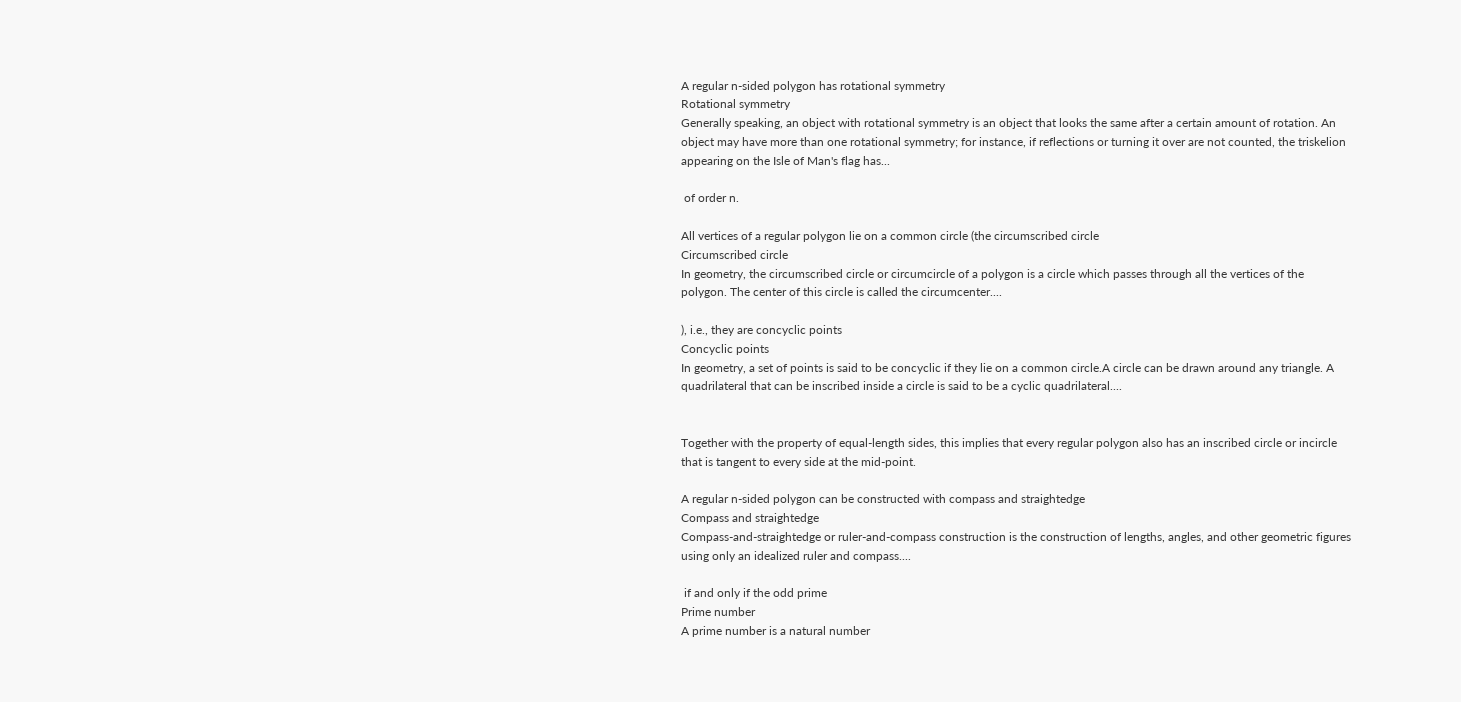A regular n-sided polygon has rotational symmetry
Rotational symmetry
Generally speaking, an object with rotational symmetry is an object that looks the same after a certain amount of rotation. An object may have more than one rotational symmetry; for instance, if reflections or turning it over are not counted, the triskelion appearing on the Isle of Man's flag has...

 of order n.

All vertices of a regular polygon lie on a common circle (the circumscribed circle
Circumscribed circle
In geometry, the circumscribed circle or circumcircle of a polygon is a circle which passes through all the vertices of the polygon. The center of this circle is called the circumcenter....

), i.e., they are concyclic points
Concyclic points
In geometry, a set of points is said to be concyclic if they lie on a common circle.A circle can be drawn around any triangle. A quadrilateral that can be inscribed inside a circle is said to be a cyclic quadrilateral....


Together with the property of equal-length sides, this implies that every regular polygon also has an inscribed circle or incircle that is tangent to every side at the mid-point.

A regular n-sided polygon can be constructed with compass and straightedge
Compass and straightedge
Compass-and-straightedge or ruler-and-compass construction is the construction of lengths, angles, and other geometric figures using only an idealized ruler and compass....

 if and only if the odd prime
Prime number
A prime number is a natural number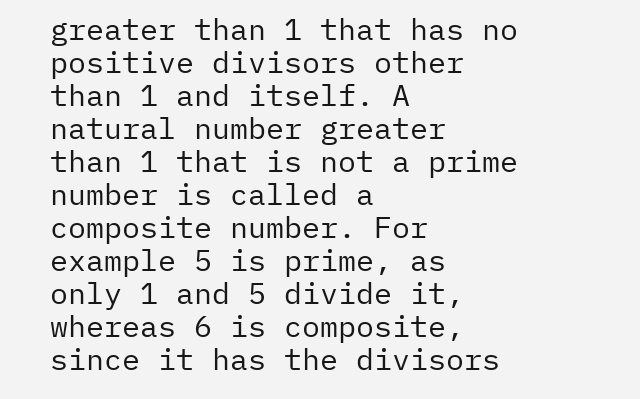greater than 1 that has no positive divisors other than 1 and itself. A natural number greater than 1 that is not a prime number is called a composite number. For example 5 is prime, as only 1 and 5 divide it, whereas 6 is composite, since it has the divisors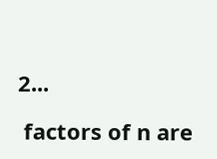2...

 factors of n are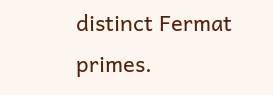distinct Fermat primes.